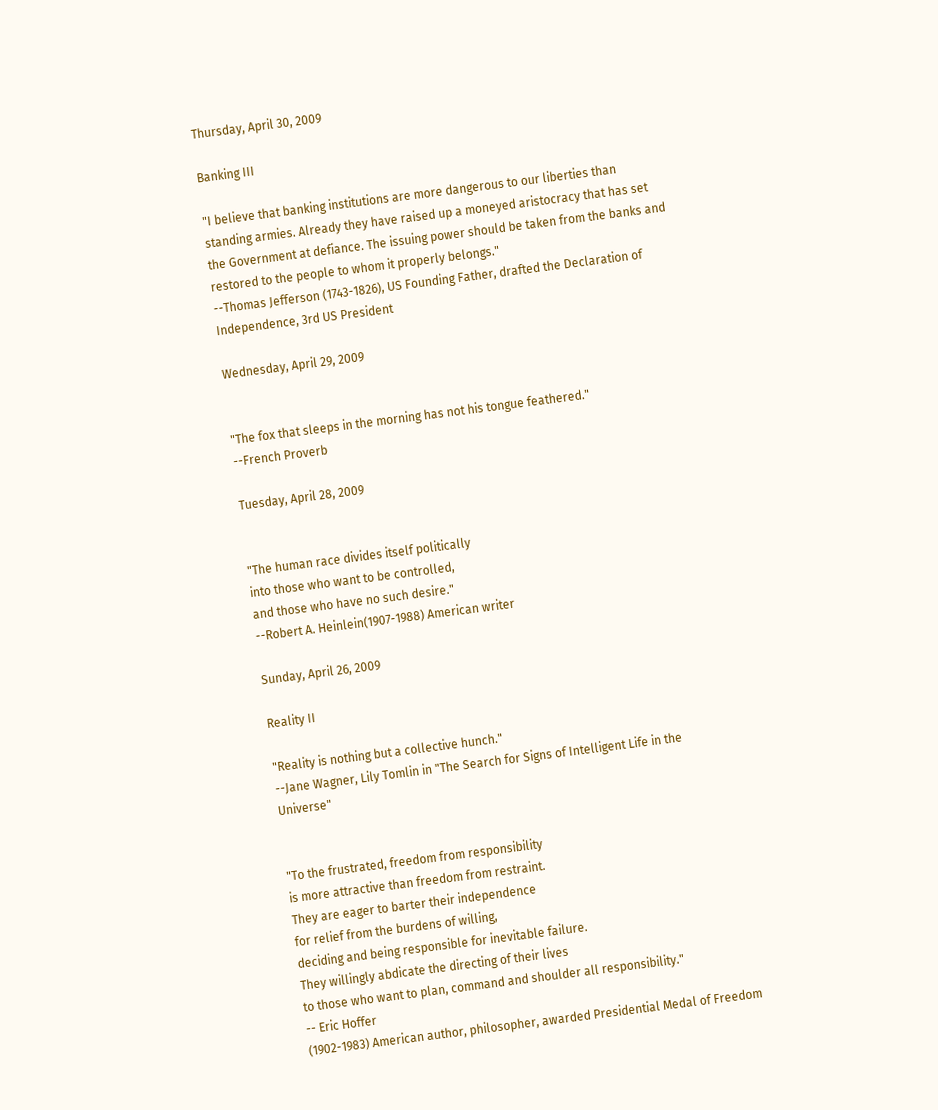Thursday, April 30, 2009

Banking III

"I believe that banking institutions are more dangerous to our liberties than standing armies. Already they have raised up a moneyed aristocracy that has set the Government at defiance. The issuing power should be taken from the banks and restored to the people to whom it properly belongs."
--Thomas Jefferson (1743-1826), US Founding Father, drafted the Declaration of Independence, 3rd US President

Wednesday, April 29, 2009


"The fox that sleeps in the morning has not his tongue feathered."
--French Proverb

Tuesday, April 28, 2009


"The human race divides itself politically
into those who want to be controlled,
and those who have no such desire."
--Robert A. Heinlein(1907-1988) American writer

Sunday, April 26, 2009

Reality II

"Reality is nothing but a collective hunch."
--Jane Wagner, Lily Tomlin in "The Search for Signs of Intelligent Life in the Universe"


"To the frustrated, freedom from responsibility
is more attractive than freedom from restraint.
They are eager to barter their independence
for relief from the burdens of willing,
deciding and being responsible for inevitable failure.
They willingly abdicate the directing of their lives
to those who want to plan, command and shoulder all responsibility."
-- Eric Hoffer
(1902-1983) American author, philosopher, awarded Presidential Medal of Freedom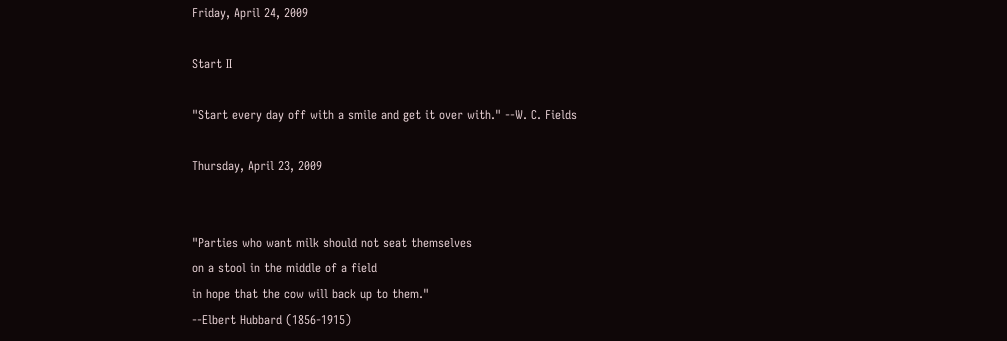Friday, April 24, 2009

Start II

"Start every day off with a smile and get it over with." --W. C. Fields

Thursday, April 23, 2009


"Parties who want milk should not seat themselves
on a stool in the middle of a field
in hope that the cow will back up to them."
--Elbert Hubbard (1856-1915)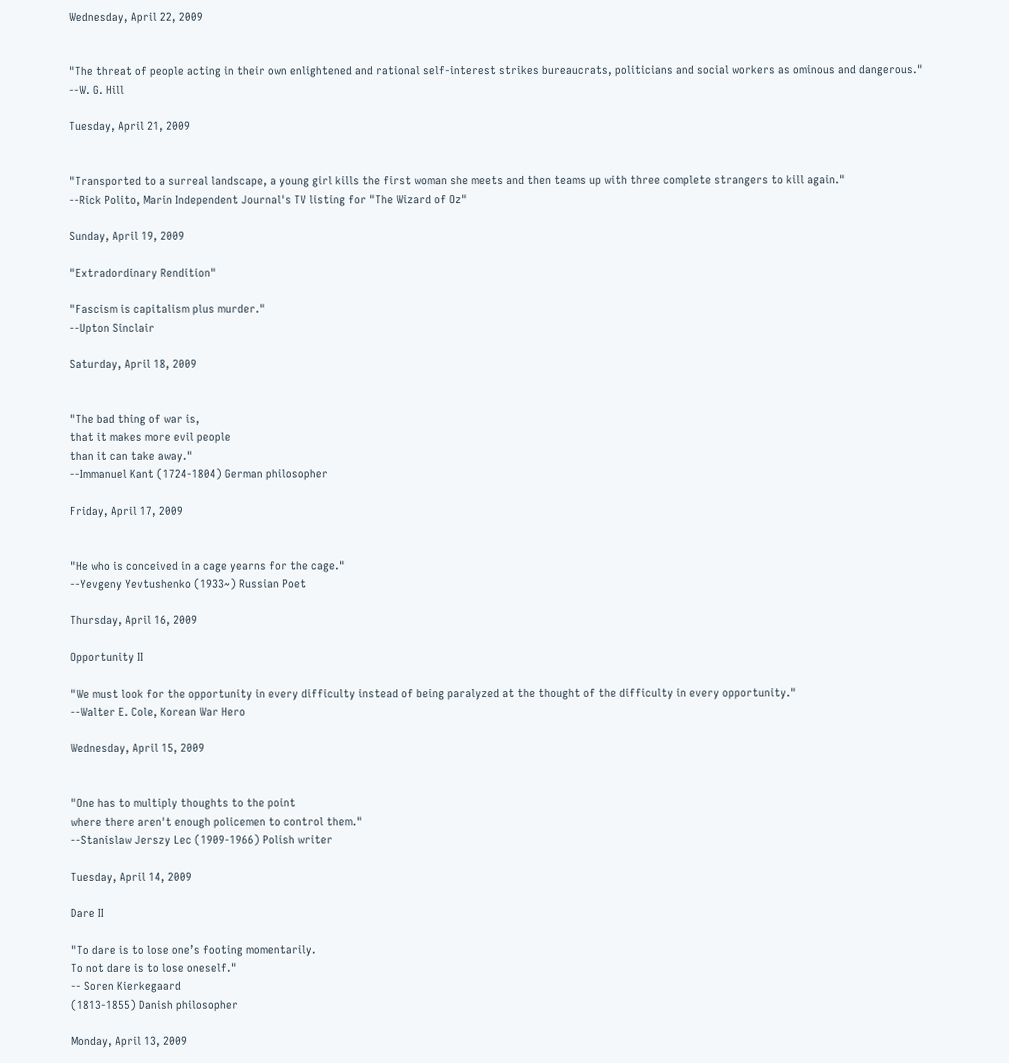Wednesday, April 22, 2009


"The threat of people acting in their own enlightened and rational self-interest strikes bureaucrats, politicians and social workers as ominous and dangerous."
--W. G. Hill

Tuesday, April 21, 2009


"Transported to a surreal landscape, a young girl kills the first woman she meets and then teams up with three complete strangers to kill again."
--Rick Polito, Marin Independent Journal's TV listing for "The Wizard of Oz"

Sunday, April 19, 2009

"Extradordinary Rendition"

"Fascism is capitalism plus murder."
--Upton Sinclair

Saturday, April 18, 2009


"The bad thing of war is,
that it makes more evil people
than it can take away."
--Immanuel Kant (1724-1804) German philosopher

Friday, April 17, 2009


"He who is conceived in a cage yearns for the cage."
--Yevgeny Yevtushenko (1933~) Russian Poet

Thursday, April 16, 2009

Opportunity II

"We must look for the opportunity in every difficulty instead of being paralyzed at the thought of the difficulty in every opportunity."
--Walter E. Cole, Korean War Hero

Wednesday, April 15, 2009


"One has to multiply thoughts to the point
where there aren't enough policemen to control them."
--Stanislaw Jerszy Lec (1909-1966) Polish writer

Tuesday, April 14, 2009

Dare II

"To dare is to lose one’s footing momentarily.
To not dare is to lose oneself."
-- Soren Kierkegaard
(1813-1855) Danish philosopher

Monday, April 13, 2009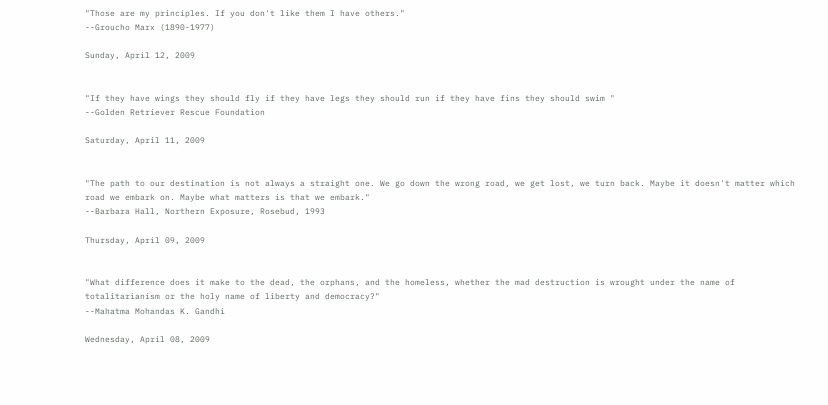"Those are my principles. If you don't like them I have others."
--Groucho Marx (1890-1977)

Sunday, April 12, 2009


"If they have wings they should fly if they have legs they should run if they have fins they should swim "
--Golden Retriever Rescue Foundation

Saturday, April 11, 2009


"The path to our destination is not always a straight one. We go down the wrong road, we get lost, we turn back. Maybe it doesn't matter which road we embark on. Maybe what matters is that we embark."
--Barbara Hall, Northern Exposure, Rosebud, 1993

Thursday, April 09, 2009


"What difference does it make to the dead, the orphans, and the homeless, whether the mad destruction is wrought under the name of totalitarianism or the holy name of liberty and democracy?"
--Mahatma Mohandas K. Gandhi

Wednesday, April 08, 2009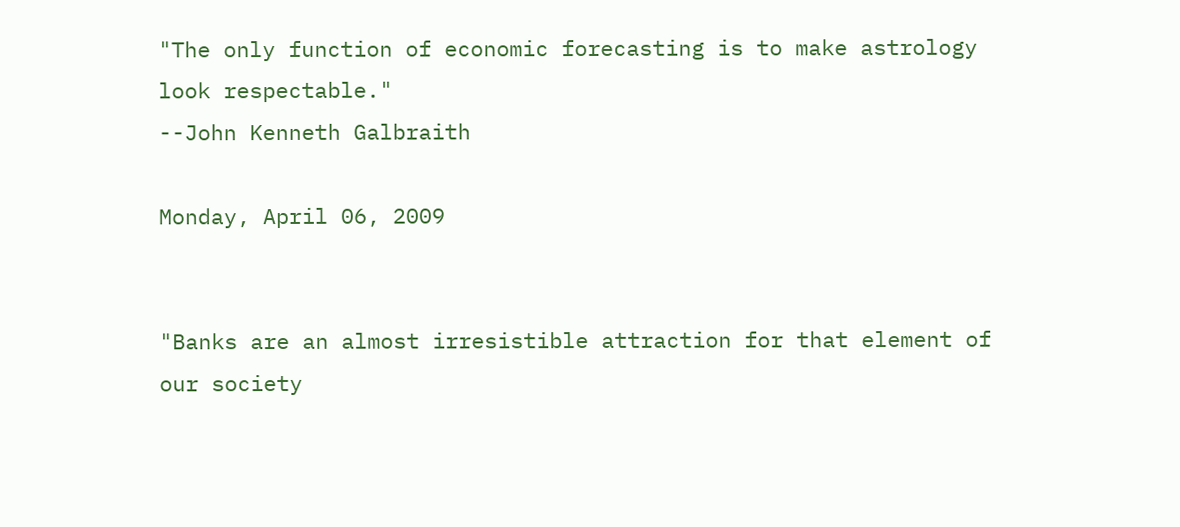"The only function of economic forecasting is to make astrology look respectable."
--John Kenneth Galbraith

Monday, April 06, 2009


"Banks are an almost irresistible attraction for that element of our society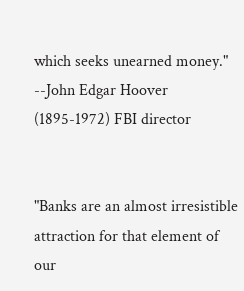which seeks unearned money."
--John Edgar Hoover (1895-1972) FBI director


"Banks are an almost irresistible attraction for that element of our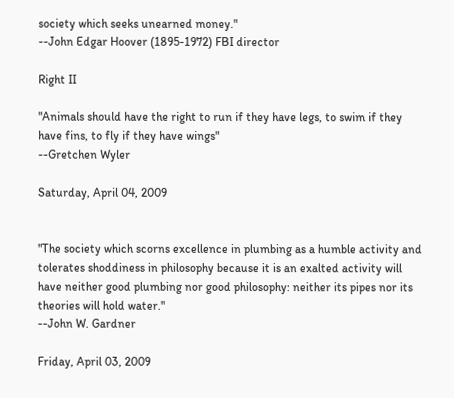society which seeks unearned money."
--John Edgar Hoover (1895-1972) FBI director

Right II

"Animals should have the right to run if they have legs, to swim if they have fins, to fly if they have wings"
--Gretchen Wyler

Saturday, April 04, 2009


"The society which scorns excellence in plumbing as a humble activity and tolerates shoddiness in philosophy because it is an exalted activity will have neither good plumbing nor good philosophy: neither its pipes nor its theories will hold water."
--John W. Gardner

Friday, April 03, 2009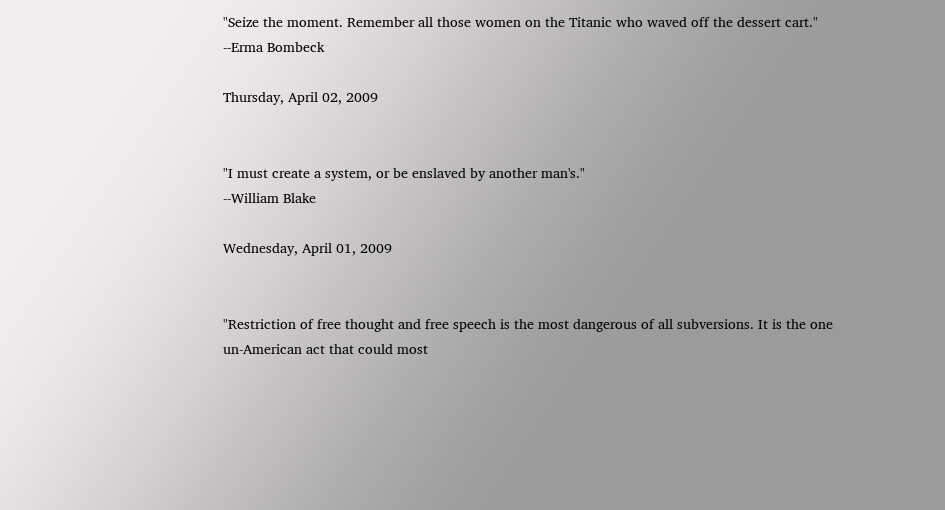"Seize the moment. Remember all those women on the Titanic who waved off the dessert cart."
--Erma Bombeck

Thursday, April 02, 2009


"I must create a system, or be enslaved by another man's."
--William Blake

Wednesday, April 01, 2009


"Restriction of free thought and free speech is the most dangerous of all subversions. It is the one un-American act that could most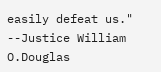easily defeat us."
--Justice William O.Douglas